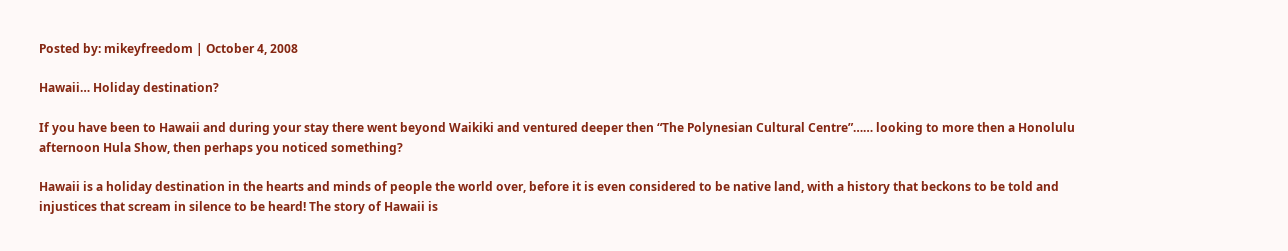Posted by: mikeyfreedom | October 4, 2008

Hawaii… Holiday destination?

If you have been to Hawaii and during your stay there went beyond Waikiki and ventured deeper then “The Polynesian Cultural Centre”…… looking to more then a Honolulu afternoon Hula Show, then perhaps you noticed something?

Hawaii is a holiday destination in the hearts and minds of people the world over, before it is even considered to be native land, with a history that beckons to be told and injustices that scream in silence to be heard! The story of Hawaii is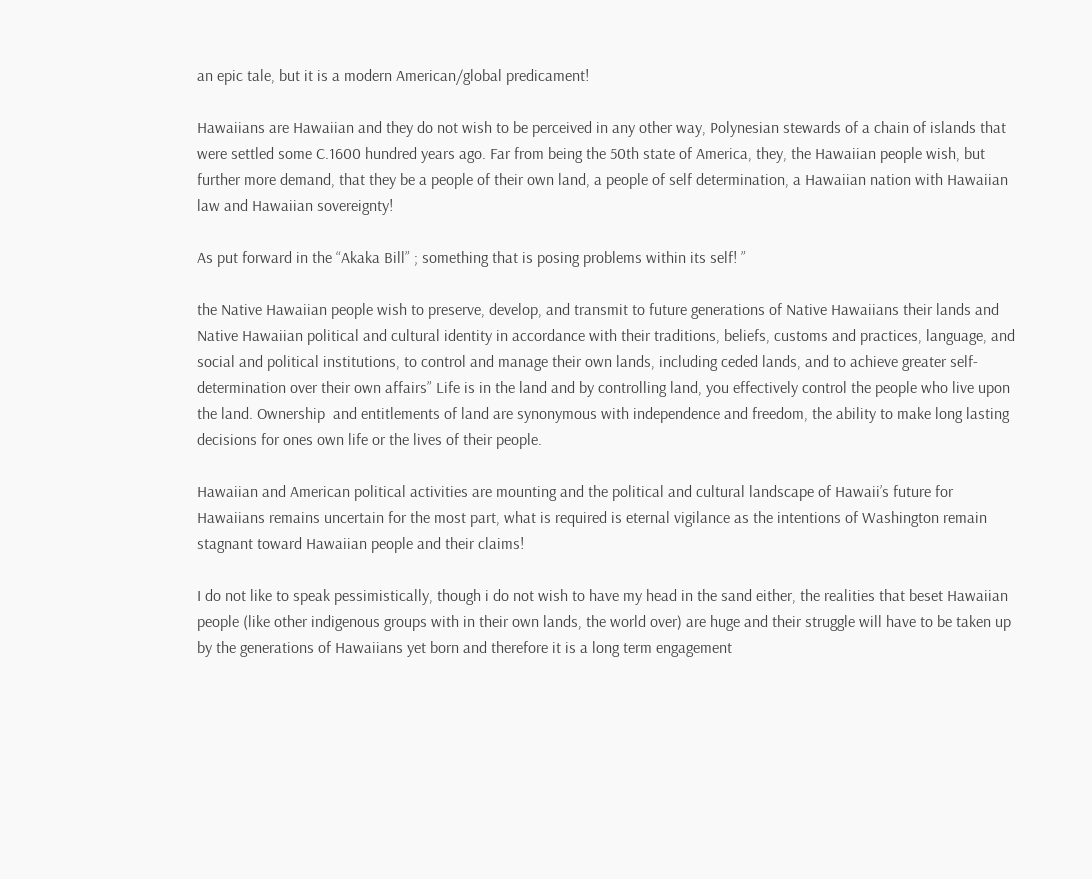an epic tale, but it is a modern American/global predicament!

Hawaiians are Hawaiian and they do not wish to be perceived in any other way, Polynesian stewards of a chain of islands that were settled some C.1600 hundred years ago. Far from being the 50th state of America, they, the Hawaiian people wish, but further more demand, that they be a people of their own land, a people of self determination, a Hawaiian nation with Hawaiian law and Hawaiian sovereignty!

As put forward in the “Akaka Bill” ; something that is posing problems within its self! ”

the Native Hawaiian people wish to preserve, develop, and transmit to future generations of Native Hawaiians their lands and Native Hawaiian political and cultural identity in accordance with their traditions, beliefs, customs and practices, language, and social and political institutions, to control and manage their own lands, including ceded lands, and to achieve greater self-determination over their own affairs” Life is in the land and by controlling land, you effectively control the people who live upon the land. Ownership  and entitlements of land are synonymous with independence and freedom, the ability to make long lasting decisions for ones own life or the lives of their people.

Hawaiian and American political activities are mounting and the political and cultural landscape of Hawaii’s future for Hawaiians remains uncertain for the most part, what is required is eternal vigilance as the intentions of Washington remain stagnant toward Hawaiian people and their claims!

I do not like to speak pessimistically, though i do not wish to have my head in the sand either, the realities that beset Hawaiian people (like other indigenous groups with in their own lands, the world over) are huge and their struggle will have to be taken up by the generations of Hawaiians yet born and therefore it is a long term engagement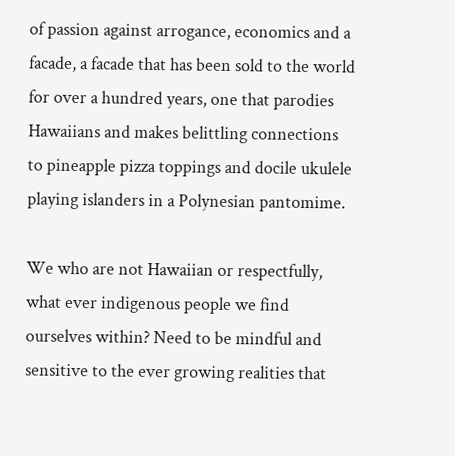of passion against arrogance, economics and a facade, a facade that has been sold to the world for over a hundred years, one that parodies Hawaiians and makes belittling connections to pineapple pizza toppings and docile ukulele playing islanders in a Polynesian pantomime.

We who are not Hawaiian or respectfully, what ever indigenous people we find ourselves within? Need to be mindful and sensitive to the ever growing realities that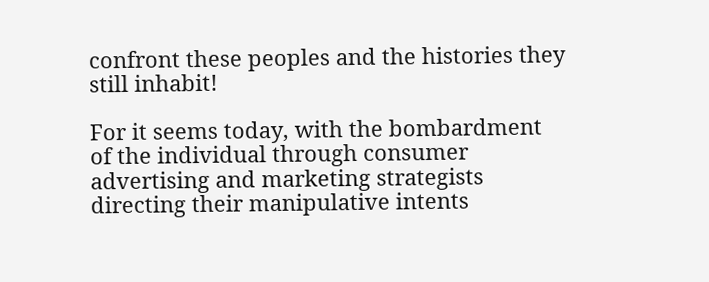confront these peoples and the histories they still inhabit!

For it seems today, with the bombardment of the individual through consumer advertising and marketing strategists directing their manipulative intents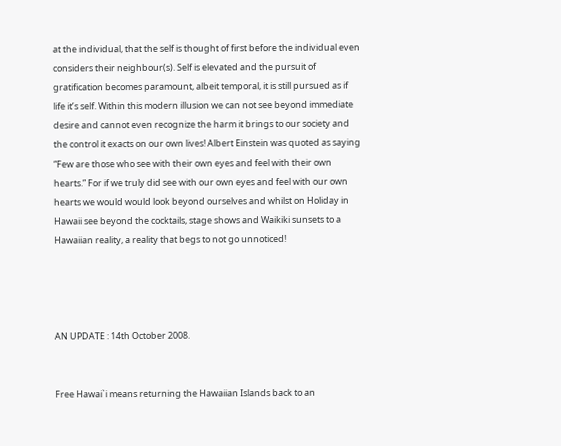at the individual, that the self is thought of first before the individual even considers their neighbour(s). Self is elevated and the pursuit of gratification becomes paramount, albeit temporal, it is still pursued as if life it’s self. Within this modern illusion we can not see beyond immediate desire and cannot even recognize the harm it brings to our society and the control it exacts on our own lives! Albert Einstein was quoted as saying “Few are those who see with their own eyes and feel with their own hearts.” For if we truly did see with our own eyes and feel with our own hearts we would would look beyond ourselves and whilst on Holiday in Hawaii see beyond the cocktails, stage shows and Waikiki sunsets to a Hawaiian reality, a reality that begs to not go unnoticed!




AN UPDATE : 14th October 2008.


Free Hawai`i means returning the Hawaiian Islands back to an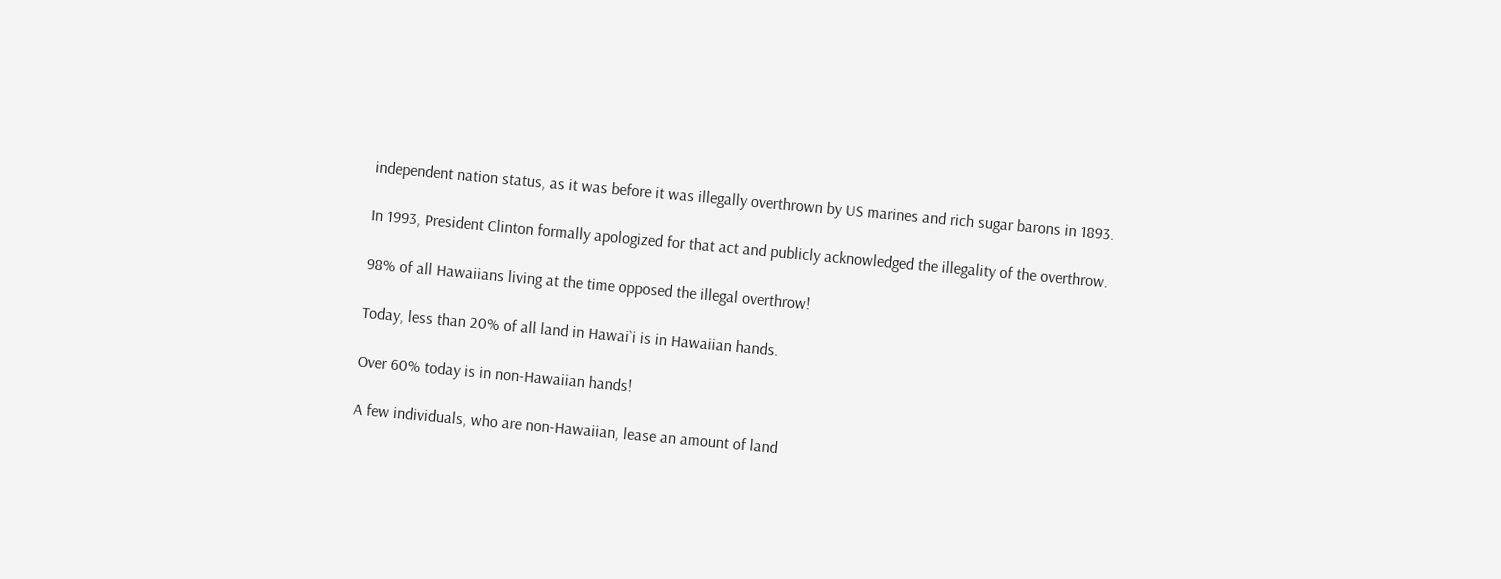independent nation status, as it was before it was illegally overthrown by US marines and rich sugar barons in 1893.

In 1993, President Clinton formally apologized for that act and publicly acknowledged the illegality of the overthrow.

98% of all Hawaiians living at the time opposed the illegal overthrow!

Today, less than 20% of all land in Hawai`i is in Hawaiian hands.

Over 60% today is in non-Hawaiian hands!

A few individuals, who are non-Hawaiian, lease an amount of land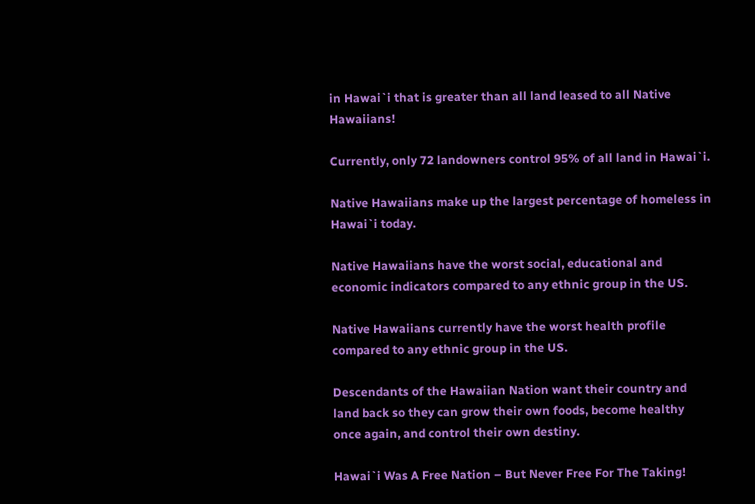in Hawai`i that is greater than all land leased to all Native Hawaiians!

Currently, only 72 landowners control 95% of all land in Hawai`i.

Native Hawaiians make up the largest percentage of homeless in Hawai`i today.

Native Hawaiians have the worst social, educational and economic indicators compared to any ethnic group in the US.

Native Hawaiians currently have the worst health profile compared to any ethnic group in the US.

Descendants of the Hawaiian Nation want their country and land back so they can grow their own foods, become healthy once again, and control their own destiny.

Hawai`i Was A Free Nation – But Never Free For The Taking!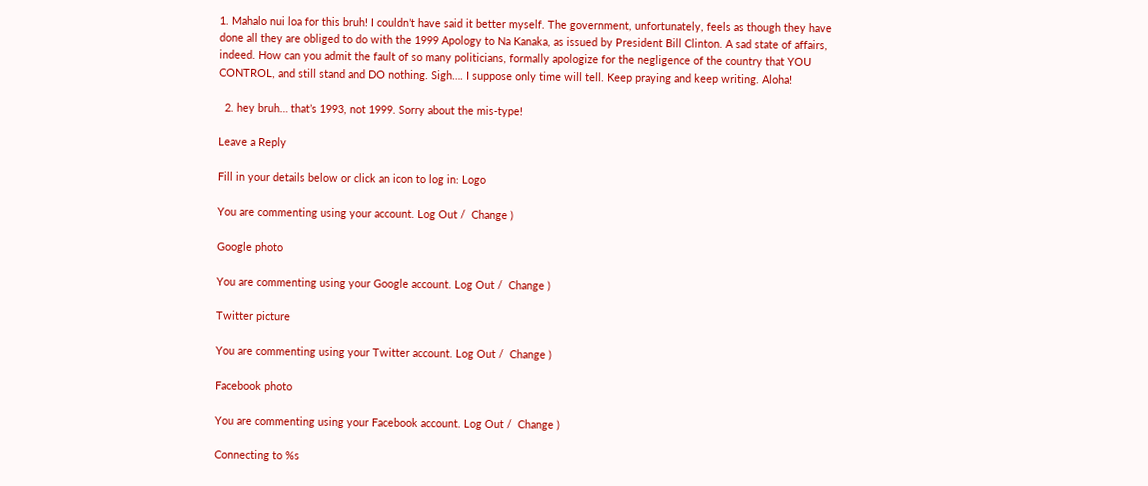1. Mahalo nui loa for this bruh! I couldn’t have said it better myself. The government, unfortunately, feels as though they have done all they are obliged to do with the 1999 Apology to Na Kanaka, as issued by President Bill Clinton. A sad state of affairs, indeed. How can you admit the fault of so many politicians, formally apologize for the negligence of the country that YOU CONTROL, and still stand and DO nothing. Sigh…. I suppose only time will tell. Keep praying and keep writing. Aloha!

  2. hey bruh… that’s 1993, not 1999. Sorry about the mis-type!

Leave a Reply

Fill in your details below or click an icon to log in: Logo

You are commenting using your account. Log Out /  Change )

Google photo

You are commenting using your Google account. Log Out /  Change )

Twitter picture

You are commenting using your Twitter account. Log Out /  Change )

Facebook photo

You are commenting using your Facebook account. Log Out /  Change )

Connecting to %s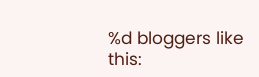%d bloggers like this: